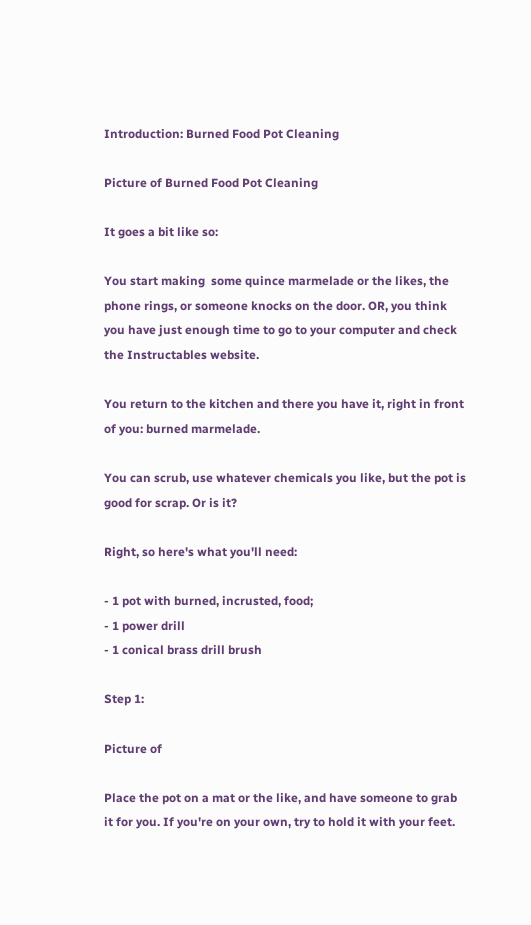Introduction: Burned Food Pot Cleaning

Picture of Burned Food Pot Cleaning

It goes a bit like so:

You start making  some quince marmelade or the likes, the phone rings, or someone knocks on the door. OR, you think you have just enough time to go to your computer and check the Instructables website.

You return to the kitchen and there you have it, right in front of you: burned marmelade.

You can scrub, use whatever chemicals you like, but the pot is good for scrap. Or is it?

Right, so here's what you'll need:

- 1 pot with burned, incrusted, food;
- 1 power drill
- 1 conical brass drill brush

Step 1:

Picture of

Place the pot on a mat or the like, and have someone to grab it for you. If you're on your own, try to hold it with your feet.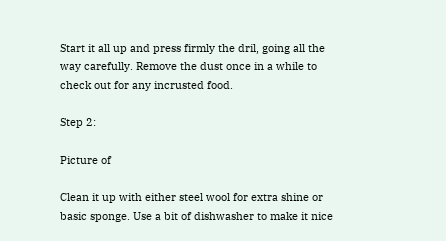Start it all up and press firmly the dril, going all the way carefully. Remove the dust once in a while to check out for any incrusted food.

Step 2:

Picture of

Clean it up with either steel wool for extra shine or basic sponge. Use a bit of dishwasher to make it nice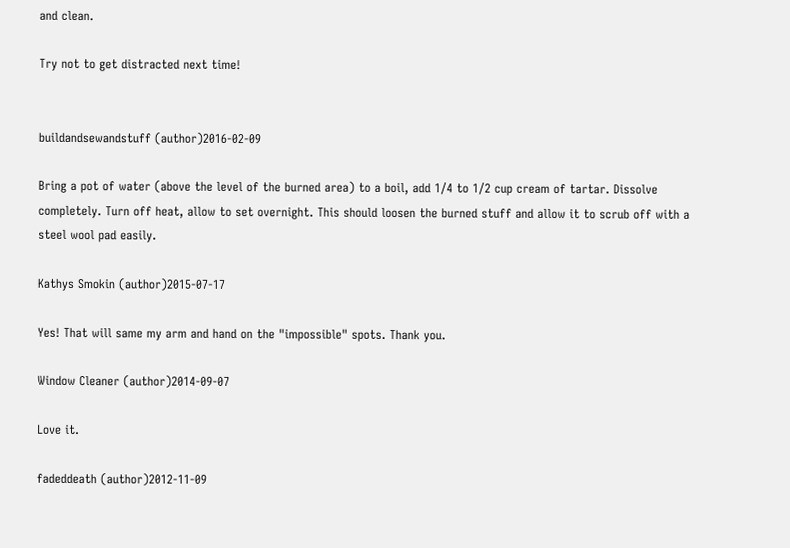and clean.

Try not to get distracted next time!


buildandsewandstuff (author)2016-02-09

Bring a pot of water (above the level of the burned area) to a boil, add 1/4 to 1/2 cup cream of tartar. Dissolve completely. Turn off heat, allow to set overnight. This should loosen the burned stuff and allow it to scrub off with a steel wool pad easily.

Kathys Smokin (author)2015-07-17

Yes! That will same my arm and hand on the "impossible" spots. Thank you.

Window Cleaner (author)2014-09-07

Love it.

fadeddeath (author)2012-11-09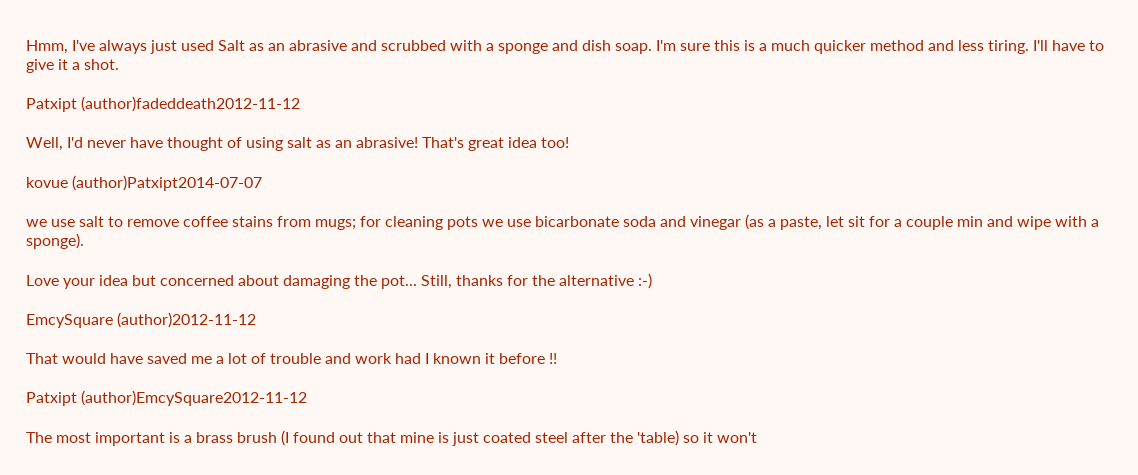Hmm, I've always just used Salt as an abrasive and scrubbed with a sponge and dish soap. I'm sure this is a much quicker method and less tiring. I'll have to give it a shot.

Patxipt (author)fadeddeath2012-11-12

Well, I'd never have thought of using salt as an abrasive! That's great idea too!

kovue (author)Patxipt2014-07-07

we use salt to remove coffee stains from mugs; for cleaning pots we use bicarbonate soda and vinegar (as a paste, let sit for a couple min and wipe with a sponge).

Love your idea but concerned about damaging the pot... Still, thanks for the alternative :-)

EmcySquare (author)2012-11-12

That would have saved me a lot of trouble and work had I known it before !!

Patxipt (author)EmcySquare2012-11-12

The most important is a brass brush (I found out that mine is just coated steel after the 'table) so it won't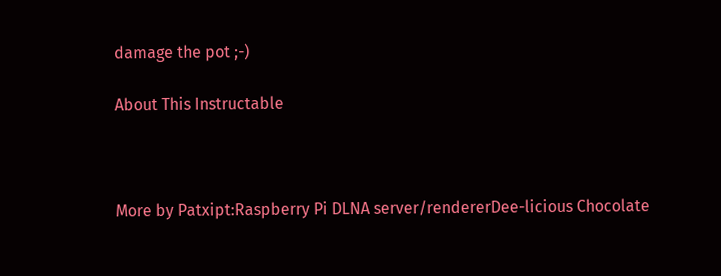damage the pot ;-)

About This Instructable



More by Patxipt:Raspberry Pi DLNA server/rendererDee-licious Chocolate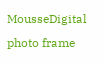MousseDigital photo frame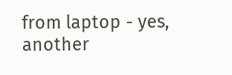from laptop - yes, another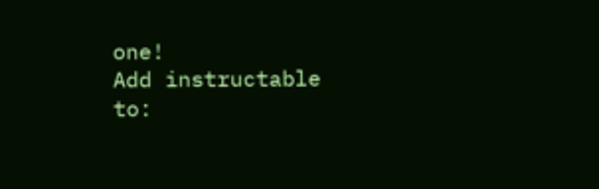one!
Add instructable to: